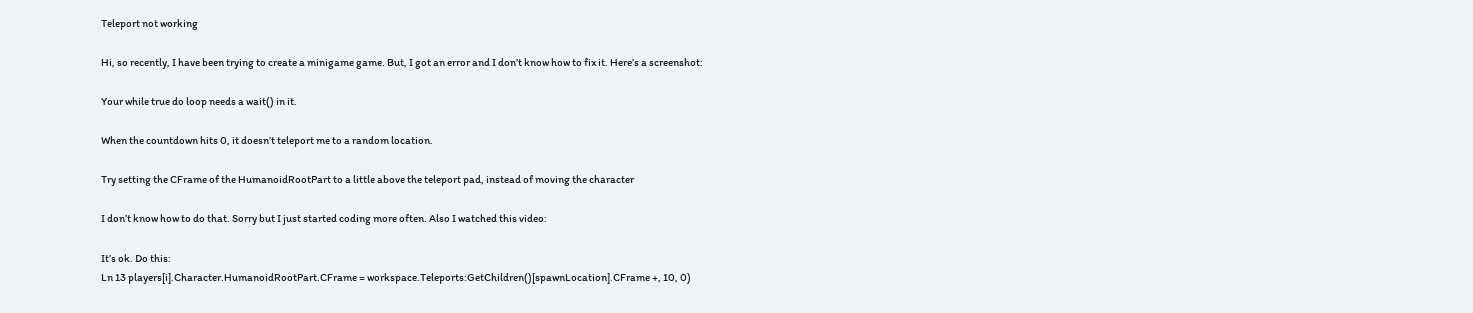Teleport not working

Hi, so recently, I have been trying to create a minigame game. But, I got an error and I don’t know how to fix it. Here’s a screenshot:

Your while true do loop needs a wait() in it.

When the countdown hits 0, it doesn’t teleport me to a random location.

Try setting the CFrame of the HumanoidRootPart to a little above the teleport pad, instead of moving the character

I don’t know how to do that. Sorry but I just started coding more often. Also I watched this video:

It’s ok. Do this:
Ln 13 players[i].Character.HumanoidRootPart.CFrame = workspace.Teleports:GetChildren()[spawnLocation].CFrame +, 10, 0)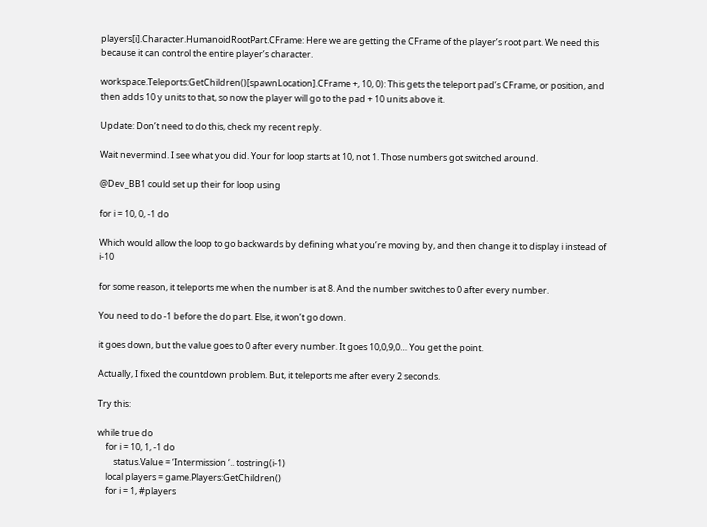players[i].Character.HumanoidRootPart.CFrame: Here we are getting the CFrame of the player’s root part. We need this because it can control the entire player’s character.

workspace.Teleports:GetChildren()[spawnLocation].CFrame +, 10, 0): This gets the teleport pad’s CFrame, or position, and then adds 10 y units to that, so now the player will go to the pad + 10 units above it.

Update: Don’t need to do this, check my recent reply.

Wait nevermind. I see what you did. Your for loop starts at 10, not 1. Those numbers got switched around.

@Dev_BB1 could set up their for loop using

for i = 10, 0, -1 do

Which would allow the loop to go backwards by defining what you’re moving by, and then change it to display i instead of i-10

for some reason, it teleports me when the number is at 8. And the number switches to 0 after every number.

You need to do -1 before the do part. Else, it won’t go down.

it goes down, but the value goes to 0 after every number. It goes 10,0,9,0… You get the point.

Actually, I fixed the countdown problem. But, it teleports me after every 2 seconds.

Try this:

while true do
    for i = 10, 1, -1 do
        status.Value = ‘Intermission ‘.. tostring(i-1)
    local players = game.Players:GetChildren()
    for i = 1, #players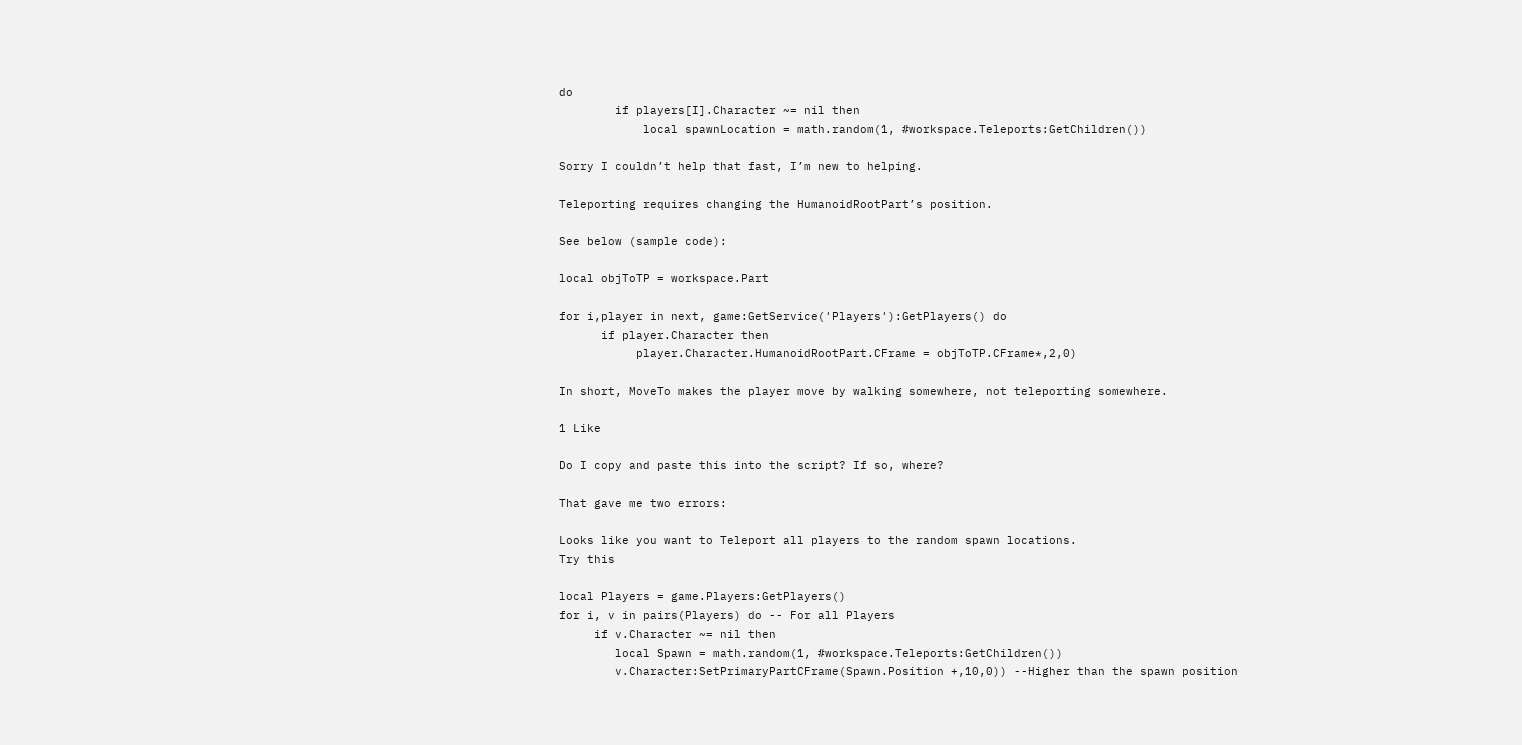do
        if players[I].Character ~= nil then
            local spawnLocation = math.random(1, #workspace.Teleports:GetChildren())

Sorry I couldn’t help that fast, I’m new to helping.

Teleporting requires changing the HumanoidRootPart’s position.

See below (sample code):

local objToTP = workspace.Part

for i,player in next, game:GetService('Players'):GetPlayers() do
      if player.Character then
           player.Character.HumanoidRootPart.CFrame = objToTP.CFrame*,2,0)

In short, MoveTo makes the player move by walking somewhere, not teleporting somewhere.

1 Like

Do I copy and paste this into the script? If so, where?

That gave me two errors:

Looks like you want to Teleport all players to the random spawn locations.
Try this

local Players = game.Players:GetPlayers()
for i, v in pairs(Players) do -- For all Players
     if v.Character ~= nil then
        local Spawn = math.random(1, #workspace.Teleports:GetChildren())
        v.Character:SetPrimaryPartCFrame(Spawn.Position +,10,0)) --Higher than the spawn position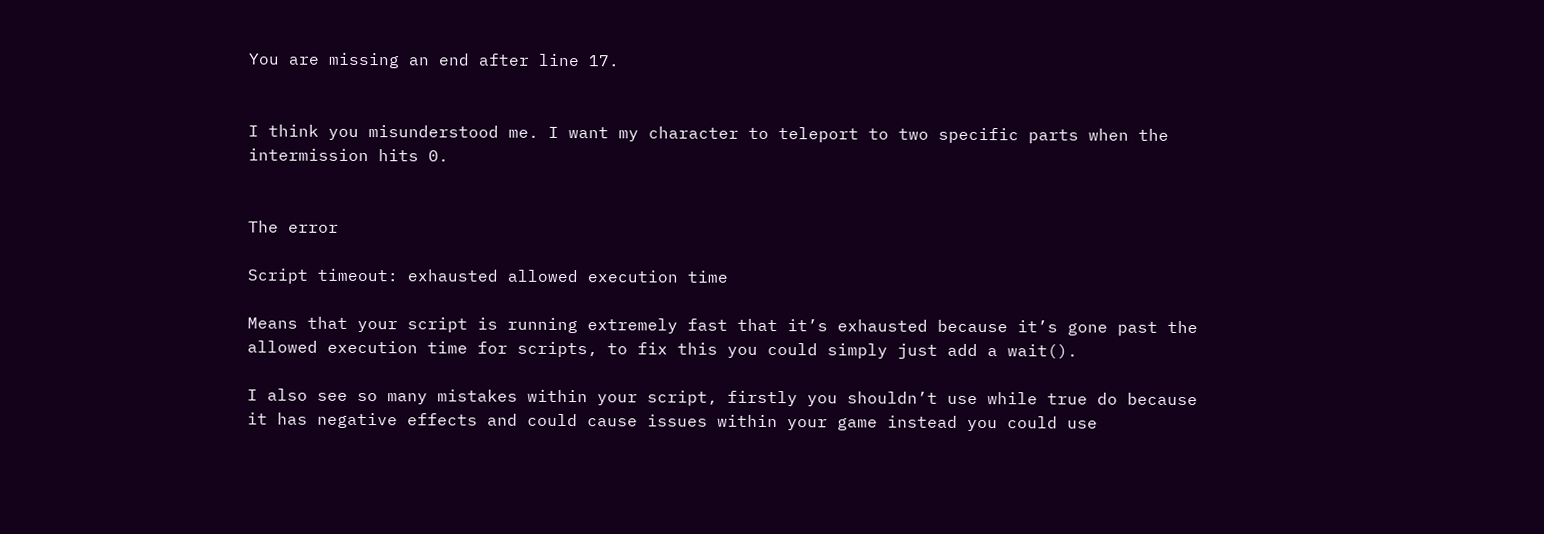You are missing an end after line 17.


I think you misunderstood me. I want my character to teleport to two specific parts when the intermission hits 0.


The error

Script timeout: exhausted allowed execution time

Means that your script is running extremely fast that it’s exhausted because it’s gone past the allowed execution time for scripts, to fix this you could simply just add a wait().

I also see so many mistakes within your script, firstly you shouldn’t use while true do because it has negative effects and could cause issues within your game instead you could use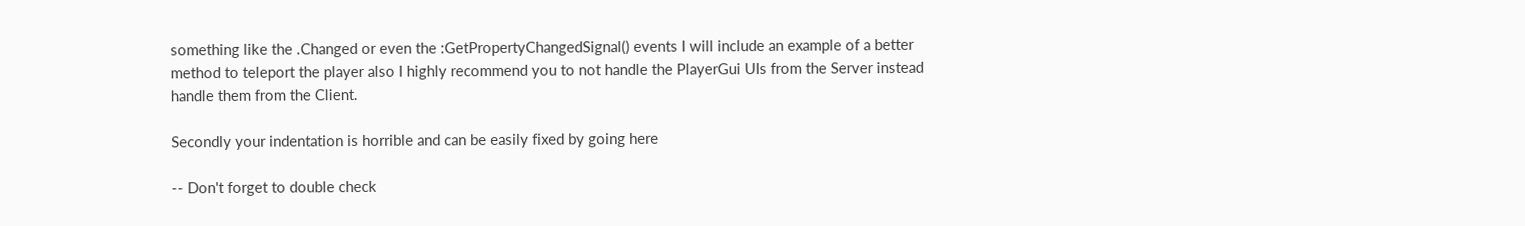something like the .Changed or even the :GetPropertyChangedSignal() events I will include an example of a better method to teleport the player also I highly recommend you to not handle the PlayerGui UIs from the Server instead handle them from the Client.

Secondly your indentation is horrible and can be easily fixed by going here

-- Don't forget to double check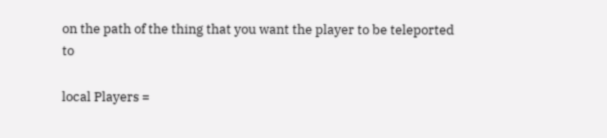on the path of the thing that you want the player to be teleported to

local Players =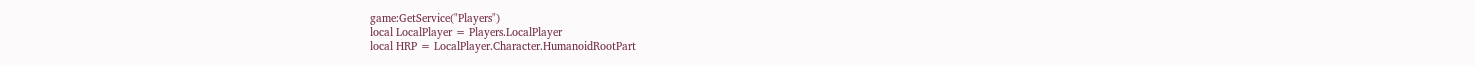game:GetService("Players")
local LocalPlayer = Players.LocalPlayer
local HRP = LocalPlayer.Character.HumanoidRootPart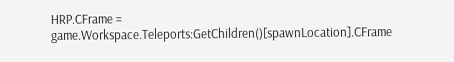HRP.CFrame = game.Workspace.Teleports:GetChildren()[spawnLocation].CFrame